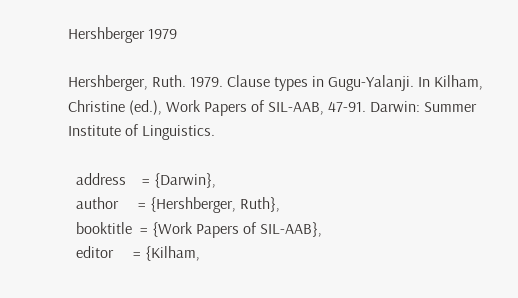Hershberger 1979

Hershberger, Ruth. 1979. Clause types in Gugu-Yalanji. In Kilham, Christine (ed.), Work Papers of SIL-AAB, 47-91. Darwin: Summer Institute of Linguistics.

  address    = {Darwin},
  author     = {Hershberger, Ruth},
  booktitle  = {Work Papers of SIL-AAB},
  editor     = {Kilham,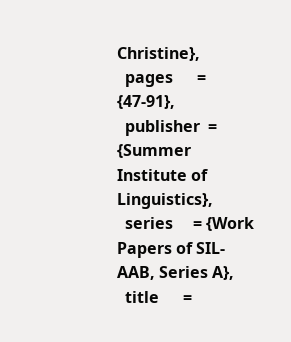Christine},
  pages      = {47-91},
  publisher  = {Summer Institute of Linguistics},
  series     = {Work Papers of SIL-AAB, Series A},
  title      =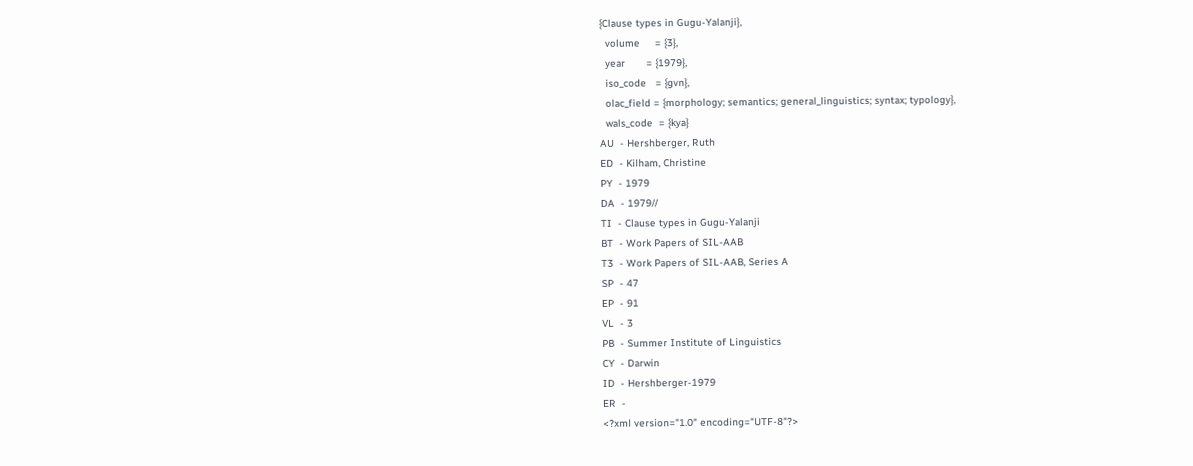{Clause types in Gugu-Yalanji},
  volume     = {3},
  year       = {1979},
  iso_code   = {gvn},
  olac_field = {morphology; semantics; general_linguistics; syntax; typology},
  wals_code  = {kya}
AU  - Hershberger, Ruth
ED  - Kilham, Christine
PY  - 1979
DA  - 1979//
TI  - Clause types in Gugu-Yalanji
BT  - Work Papers of SIL-AAB
T3  - Work Papers of SIL-AAB, Series A
SP  - 47
EP  - 91
VL  - 3
PB  - Summer Institute of Linguistics
CY  - Darwin
ID  - Hershberger-1979
ER  -
<?xml version="1.0" encoding="UTF-8"?>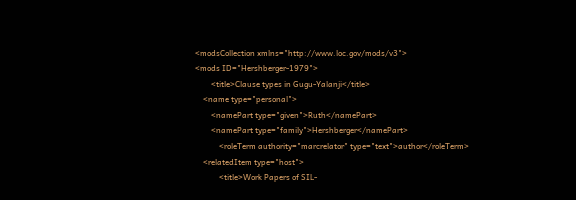<modsCollection xmlns="http://www.loc.gov/mods/v3">
<mods ID="Hershberger-1979">
        <title>Clause types in Gugu-Yalanji</title>
    <name type="personal">
        <namePart type="given">Ruth</namePart>
        <namePart type="family">Hershberger</namePart>
            <roleTerm authority="marcrelator" type="text">author</roleTerm>
    <relatedItem type="host">
            <title>Work Papers of SIL-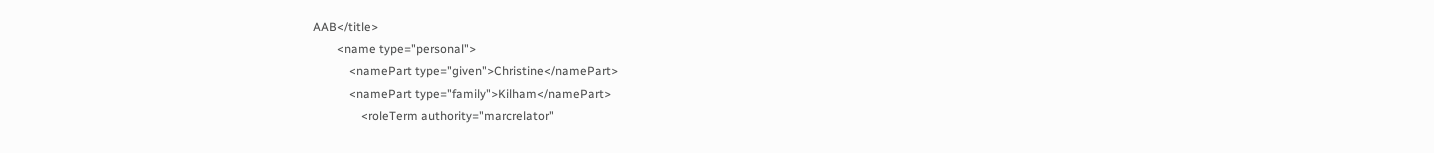AAB</title>
        <name type="personal">
            <namePart type="given">Christine</namePart>
            <namePart type="family">Kilham</namePart>
                <roleTerm authority="marcrelator"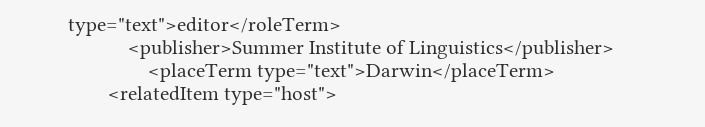type="text">editor</roleTerm>
            <publisher>Summer Institute of Linguistics</publisher>
                <placeTerm type="text">Darwin</placeTerm>
        <relatedItem type="host">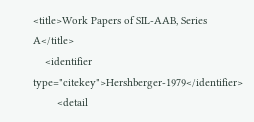<title>Work Papers of SIL-AAB, Series A</title>
    <identifier type="citekey">Hershberger-1979</identifier>
        <detail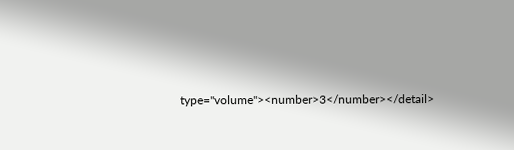type="volume"><number>3</number></detail>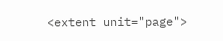<extent unit="page">